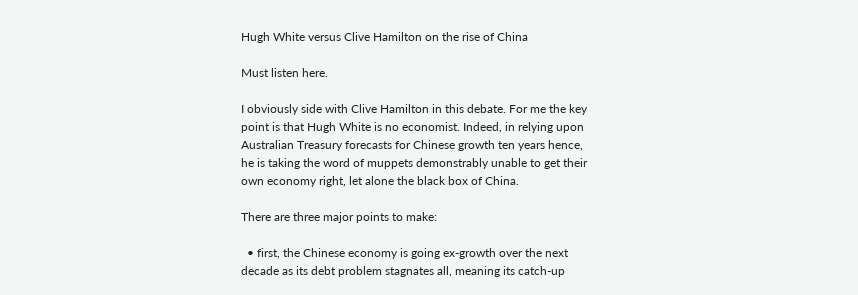Hugh White versus Clive Hamilton on the rise of China

Must listen here.

I obviously side with Clive Hamilton in this debate. For me the key point is that Hugh White is no economist. Indeed, in relying upon Australian Treasury forecasts for Chinese growth ten years hence, he is taking the word of muppets demonstrably unable to get their own economy right, let alone the black box of China.

There are three major points to make:

  • first, the Chinese economy is going ex-growth over the next decade as its debt problem stagnates all, meaning its catch-up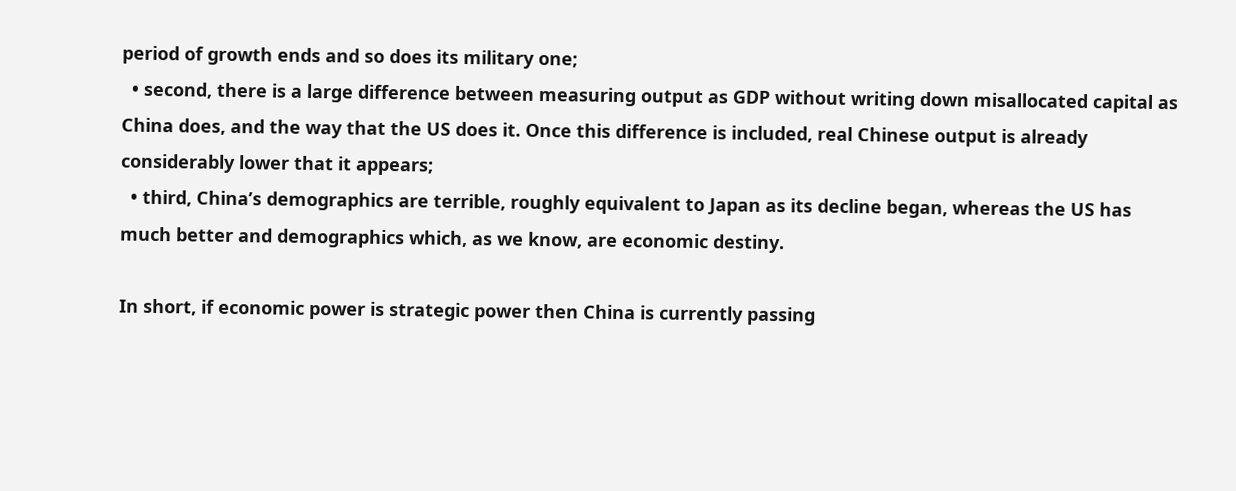period of growth ends and so does its military one;
  • second, there is a large difference between measuring output as GDP without writing down misallocated capital as China does, and the way that the US does it. Once this difference is included, real Chinese output is already considerably lower that it appears;
  • third, China’s demographics are terrible, roughly equivalent to Japan as its decline began, whereas the US has much better and demographics which, as we know, are economic destiny.

In short, if economic power is strategic power then China is currently passing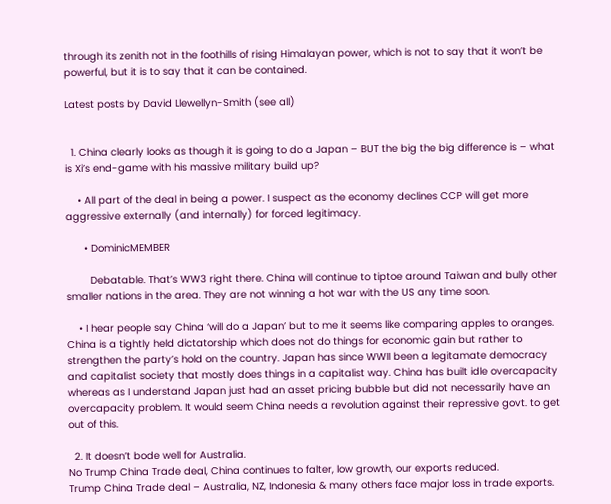through its zenith not in the foothills of rising Himalayan power, which is not to say that it won’t be powerful, but it is to say that it can be contained.

Latest posts by David Llewellyn-Smith (see all)


  1. China clearly looks as though it is going to do a Japan – BUT the big the big difference is – what is Xi’s end-game with his massive military build up?

    • All part of the deal in being a power. I suspect as the economy declines CCP will get more aggressive externally (and internally) for forced legitimacy.

      • DominicMEMBER

        Debatable. That’s WW3 right there. China will continue to tiptoe around Taiwan and bully other smaller nations in the area. They are not winning a hot war with the US any time soon.

    • I hear people say China ‘will do a Japan’ but to me it seems like comparing apples to oranges. China is a tightly held dictatorship which does not do things for economic gain but rather to strengthen the party’s hold on the country. Japan has since WWII been a legitamate democracy and capitalist society that mostly does things in a capitalist way. China has built idle overcapacity whereas as I understand Japan just had an asset pricing bubble but did not necessarily have an overcapacity problem. It would seem China needs a revolution against their repressive govt. to get out of this.

  2. It doesn’t bode well for Australia.
No Trump China Trade deal, China continues to falter, low growth, our exports reduced.
Trump China Trade deal – Australia, NZ, Indonesia & many others face major loss in trade exports.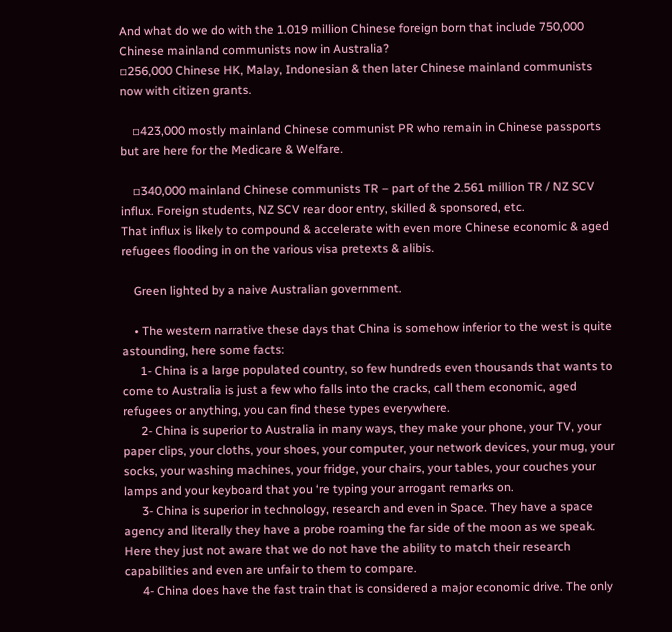And what do we do with the 1.019 million Chinese foreign born that include 750,000 Chinese mainland communists now in Australia?
▫256,000 Chinese HK, Malay, Indonesian & then later Chinese mainland communists now with citizen grants.

    ▫423,000 mostly mainland Chinese communist PR who remain in Chinese passports but are here for the Medicare & Welfare.

    ▫340,000 mainland Chinese communists TR – part of the 2.561 million TR / NZ SCV influx. Foreign students, NZ SCV rear door entry, skilled & sponsored, etc.
That influx is likely to compound & accelerate with even more Chinese economic & aged refugees flooding in on the various visa pretexts & alibis.

    Green lighted by a naive Australian government.

    • The western narrative these days that China is somehow inferior to the west is quite astounding, here some facts:
      1- China is a large populated country, so few hundreds even thousands that wants to come to Australia is just a few who falls into the cracks, call them economic, aged refugees or anything, you can find these types everywhere.
      2- China is superior to Australia in many ways, they make your phone, your TV, your paper clips, your cloths, your shoes, your computer, your network devices, your mug, your socks, your washing machines, your fridge, your chairs, your tables, your couches your lamps and your keyboard that you ‘re typing your arrogant remarks on.
      3- China is superior in technology, research and even in Space. They have a space agency and literally they have a probe roaming the far side of the moon as we speak. Here they just not aware that we do not have the ability to match their research capabilities and even are unfair to them to compare.
      4- China does have the fast train that is considered a major economic drive. The only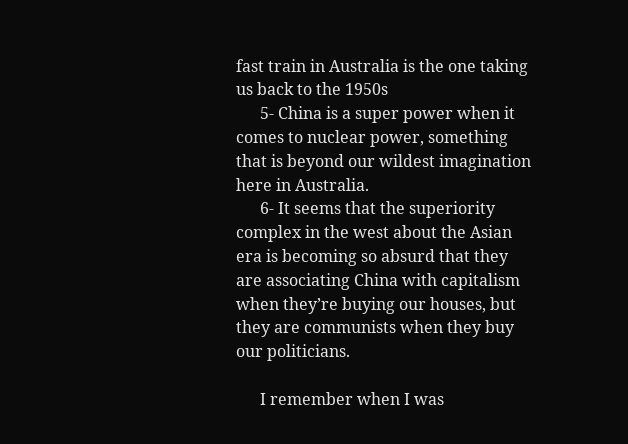fast train in Australia is the one taking us back to the 1950s
      5- China is a super power when it comes to nuclear power, something that is beyond our wildest imagination here in Australia.
      6- It seems that the superiority complex in the west about the Asian era is becoming so absurd that they are associating China with capitalism when they’re buying our houses, but they are communists when they buy our politicians.

      I remember when I was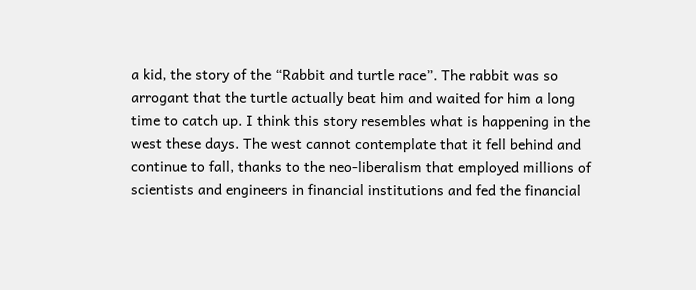a kid, the story of the “Rabbit and turtle race”. The rabbit was so arrogant that the turtle actually beat him and waited for him a long time to catch up. I think this story resembles what is happening in the west these days. The west cannot contemplate that it fell behind and continue to fall, thanks to the neo-liberalism that employed millions of scientists and engineers in financial institutions and fed the financial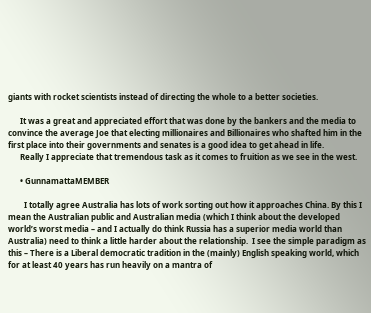giants with rocket scientists instead of directing the whole to a better societies.

      It was a great and appreciated effort that was done by the bankers and the media to convince the average Joe that electing millionaires and Billionaires who shafted him in the first place into their governments and senates is a good idea to get ahead in life.
      Really I appreciate that tremendous task as it comes to fruition as we see in the west.

      • GunnamattaMEMBER

        I totally agree Australia has lots of work sorting out how it approaches China. By this I mean the Australian public and Australian media (which I think about the developed world’s worst media – and I actually do think Russia has a superior media world than Australia) need to think a little harder about the relationship.  I see the simple paradigm as this – There is a Liberal democratic tradition in the (mainly) English speaking world, which for at least 40 years has run heavily on a mantra of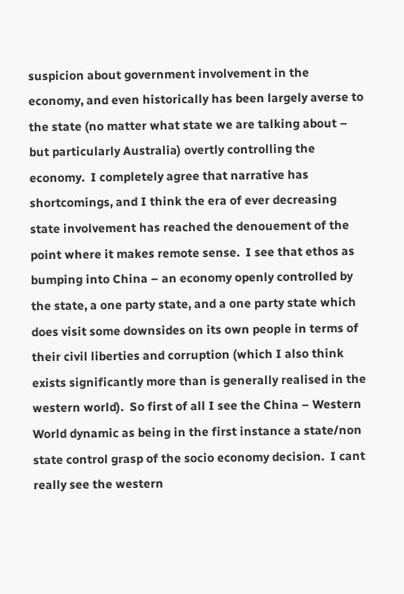suspicion about government involvement in the economy, and even historically has been largely averse to the state (no matter what state we are talking about – but particularly Australia) overtly controlling the economy.  I completely agree that narrative has shortcomings, and I think the era of ever decreasing state involvement has reached the denouement of the point where it makes remote sense.  I see that ethos as bumping into China – an economy openly controlled by the state, a one party state, and a one party state which does visit some downsides on its own people in terms of their civil liberties and corruption (which I also think exists significantly more than is generally realised in the western world).  So first of all I see the China – Western World dynamic as being in the first instance a state/non state control grasp of the socio economy decision.  I cant really see the western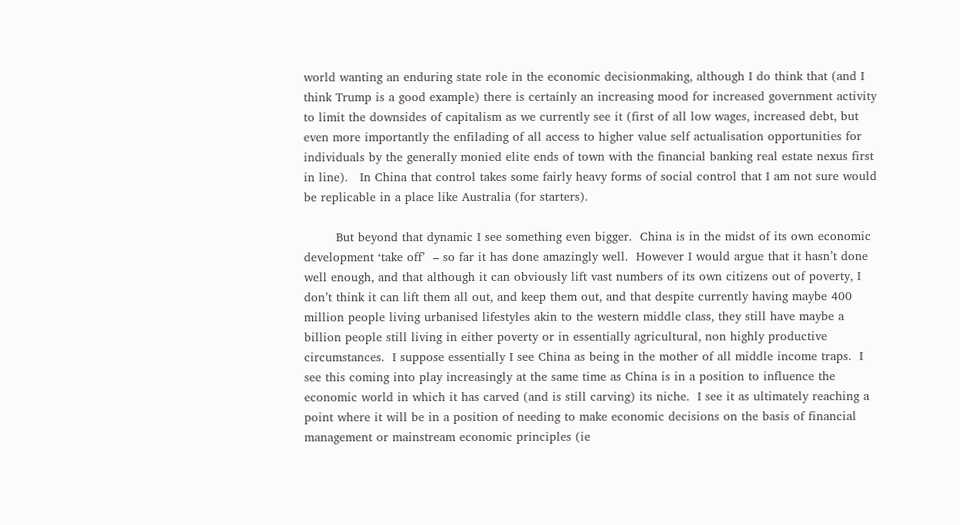world wanting an enduring state role in the economic decisionmaking, although I do think that (and I think Trump is a good example) there is certainly an increasing mood for increased government activity to limit the downsides of capitalism as we currently see it (first of all low wages, increased debt, but even more importantly the enfilading of all access to higher value self actualisation opportunities for individuals by the generally monied elite ends of town with the financial banking real estate nexus first in line).   In China that control takes some fairly heavy forms of social control that I am not sure would be replicable in a place like Australia (for starters).

        But beyond that dynamic I see something even bigger.  China is in the midst of its own economic development ‘take off’  – so far it has done amazingly well.  However I would argue that it hasn’t done well enough, and that although it can obviously lift vast numbers of its own citizens out of poverty, I don’t think it can lift them all out, and keep them out, and that despite currently having maybe 400 million people living urbanised lifestyles akin to the western middle class, they still have maybe a billion people still living in either poverty or in essentially agricultural, non highly productive circumstances.  I suppose essentially I see China as being in the mother of all middle income traps.  I see this coming into play increasingly at the same time as China is in a position to influence the economic world in which it has carved (and is still carving) its niche.  I see it as ultimately reaching a point where it will be in a position of needing to make economic decisions on the basis of financial management or mainstream economic principles (ie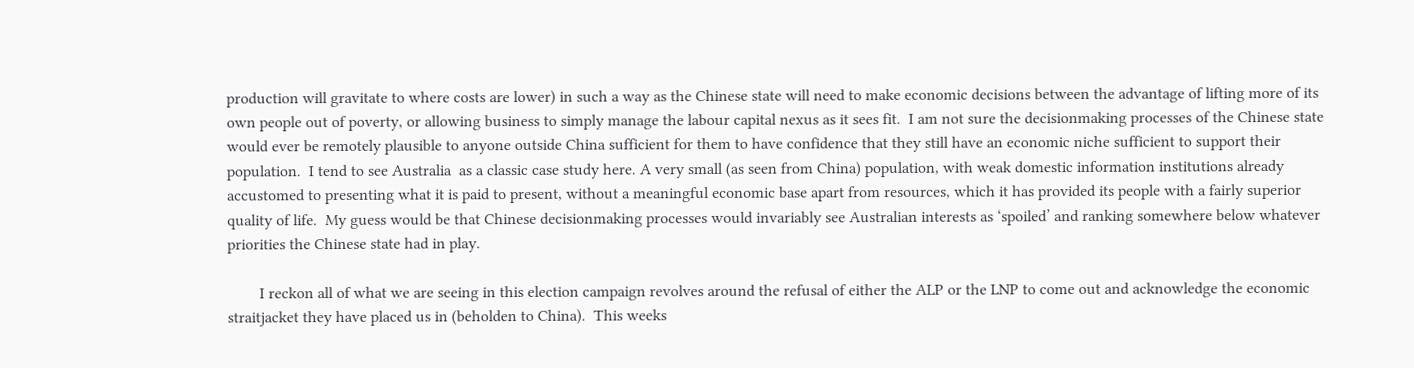production will gravitate to where costs are lower) in such a way as the Chinese state will need to make economic decisions between the advantage of lifting more of its own people out of poverty, or allowing business to simply manage the labour capital nexus as it sees fit.  I am not sure the decisionmaking processes of the Chinese state would ever be remotely plausible to anyone outside China sufficient for them to have confidence that they still have an economic niche sufficient to support their population.  I tend to see Australia  as a classic case study here. A very small (as seen from China) population, with weak domestic information institutions already accustomed to presenting what it is paid to present, without a meaningful economic base apart from resources, which it has provided its people with a fairly superior quality of life.  My guess would be that Chinese decisionmaking processes would invariably see Australian interests as ‘spoiled’ and ranking somewhere below whatever priorities the Chinese state had in play.

        I reckon all of what we are seeing in this election campaign revolves around the refusal of either the ALP or the LNP to come out and acknowledge the economic straitjacket they have placed us in (beholden to China).  This weeks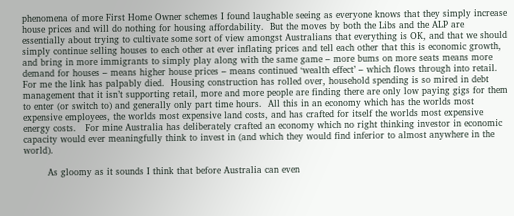phenomena of more First Home Owner schemes I found laughable seeing as everyone knows that they simply increase house prices and will do nothing for housing affordability.  But the moves by both the Libs and the ALP are essentially about trying to cultivate some sort of view amongst Australians that everything is OK, and that we should simply continue selling houses to each other at ever inflating prices and tell each other that this is economic growth, and bring in more immigrants to simply play along with the same game – more bums on more seats means more demand for houses – means higher house prices – means continued ‘wealth effect’ – which flows through into retail.  For me the link has palpably died.  Housing construction has rolled over, household spending is so mired in debt management that it isn’t supporting retail, more and more people are finding there are only low paying gigs for them to enter (or switch to) and generally only part time hours.  All this in an economy which has the worlds most expensive employees, the worlds most expensive land costs, and has crafted for itself the worlds most expensive energy costs.   For mine Australia has deliberately crafted an economy which no right thinking investor in economic capacity would ever meaningfully think to invest in (and which they would find inferior to almost anywhere in the world).

        As gloomy as it sounds I think that before Australia can even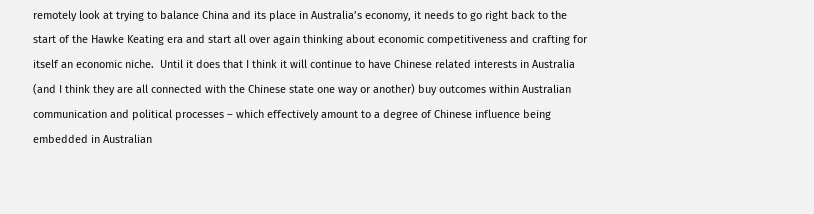remotely look at trying to balance China and its place in Australia’s economy, it needs to go right back to the start of the Hawke Keating era and start all over again thinking about economic competitiveness and crafting for itself an economic niche.  Until it does that I think it will continue to have Chinese related interests in Australia (and I think they are all connected with the Chinese state one way or another) buy outcomes within Australian communication and political processes – which effectively amount to a degree of Chinese influence being embedded in Australian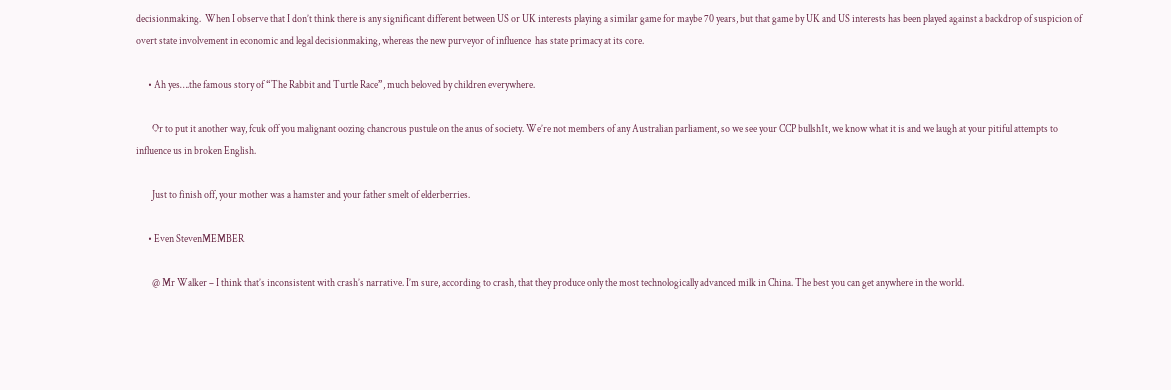decisionmaking.  When I observe that I don’t think there is any significant different between US or UK interests playing a similar game for maybe 70 years, but that game by UK and US interests has been played against a backdrop of suspicion of overt state involvement in economic and legal decisionmaking, whereas the new purveyor of influence  has state primacy at its core.

      • Ah yes….the famous story of “The Rabbit and Turtle Race”, much beloved by children everywhere.

        Or to put it another way, fcuk off you malignant oozing chancrous pustule on the anus of society. We’re not members of any Australian parliament, so we see your CCP bullsh1t, we know what it is and we laugh at your pitiful attempts to influence us in broken English.

        Just to finish off, your mother was a hamster and your father smelt of elderberries.

      • Even StevenMEMBER

        @ Mr Walker – I think that’s inconsistent with crash’s narrative. I’m sure, according to crash, that they produce only the most technologically advanced milk in China. The best you can get anywhere in the world.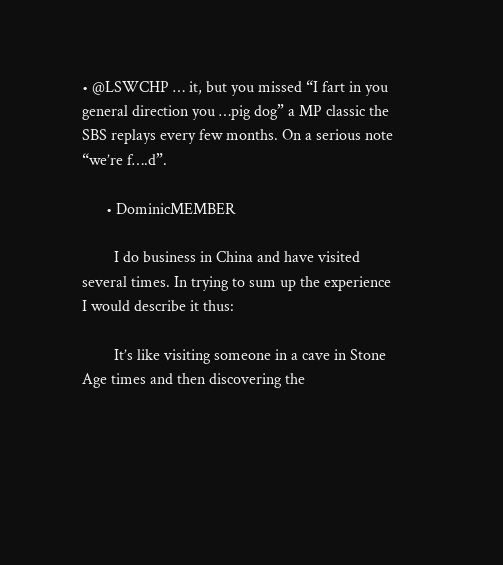• @LSWCHP … it, but you missed “I fart in you general direction you …pig dog” a MP classic the SBS replays every few months. On a serious note “we’re f….d”.

      • DominicMEMBER

        I do business in China and have visited several times. In trying to sum up the experience I would describe it thus:

        It’s like visiting someone in a cave in Stone Age times and then discovering the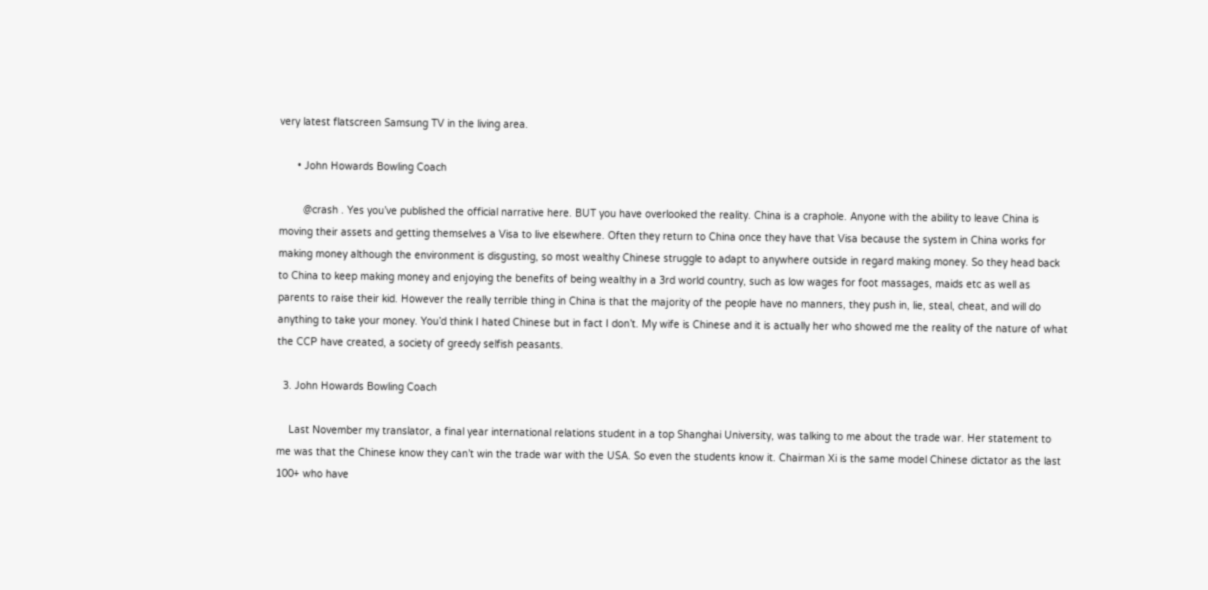very latest flatscreen Samsung TV in the living area.

      • John Howards Bowling Coach

        @crash . Yes you’ve published the official narrative here. BUT you have overlooked the reality. China is a craphole. Anyone with the ability to leave China is moving their assets and getting themselves a Visa to live elsewhere. Often they return to China once they have that Visa because the system in China works for making money although the environment is disgusting, so most wealthy Chinese struggle to adapt to anywhere outside in regard making money. So they head back to China to keep making money and enjoying the benefits of being wealthy in a 3rd world country, such as low wages for foot massages, maids etc as well as parents to raise their kid. However the really terrible thing in China is that the majority of the people have no manners, they push in, lie, steal, cheat, and will do anything to take your money. You’d think I hated Chinese but in fact I don’t. My wife is Chinese and it is actually her who showed me the reality of the nature of what the CCP have created, a society of greedy selfish peasants.

  3. John Howards Bowling Coach

    Last November my translator, a final year international relations student in a top Shanghai University, was talking to me about the trade war. Her statement to me was that the Chinese know they can’t win the trade war with the USA. So even the students know it. Chairman Xi is the same model Chinese dictator as the last 100+ who have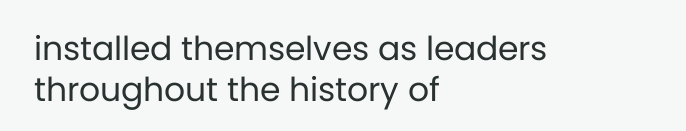installed themselves as leaders throughout the history of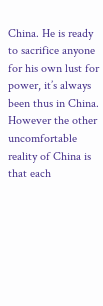China. He is ready to sacrifice anyone for his own lust for power, it’s always been thus in China. However the other uncomfortable reality of China is that each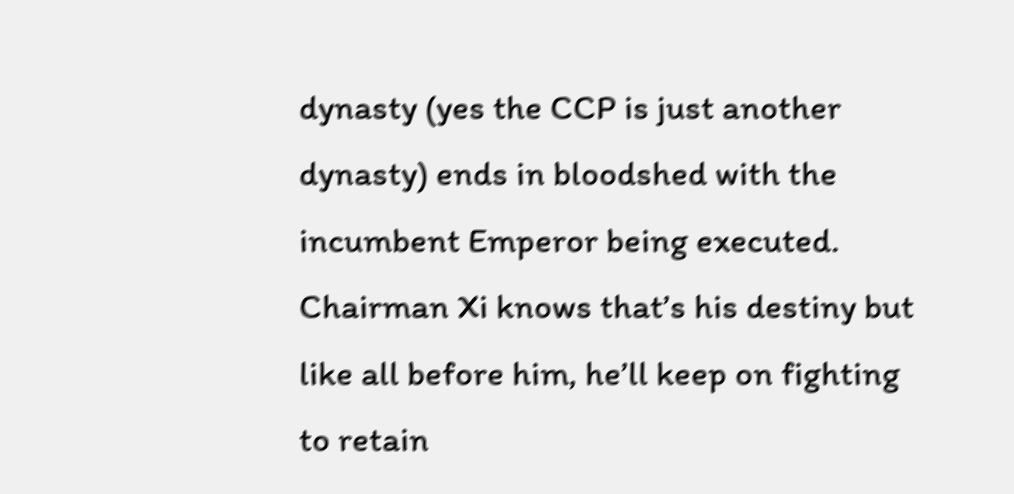dynasty (yes the CCP is just another dynasty) ends in bloodshed with the incumbent Emperor being executed. Chairman Xi knows that’s his destiny but like all before him, he’ll keep on fighting to retain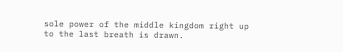sole power of the middle kingdom right up to the last breath is drawn.